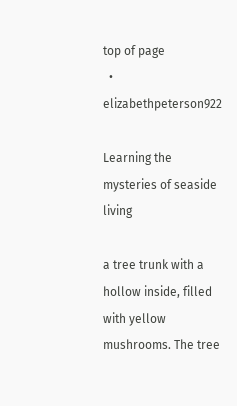top of page
  • elizabethpeterson922

Learning the mysteries of seaside living

a tree trunk with a hollow inside, filled with yellow mushrooms. The tree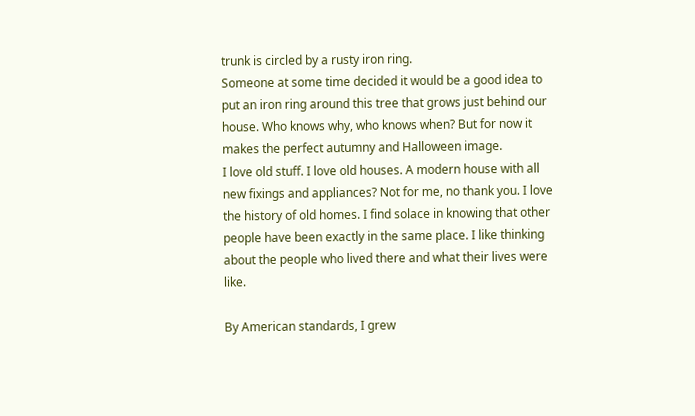trunk is circled by a rusty iron ring.
Someone at some time decided it would be a good idea to put an iron ring around this tree that grows just behind our house. Who knows why, who knows when? But for now it makes the perfect autumny and Halloween image.
I love old stuff. I love old houses. A modern house with all new fixings and appliances? Not for me, no thank you. I love the history of old homes. I find solace in knowing that other people have been exactly in the same place. I like thinking about the people who lived there and what their lives were like.

By American standards, I grew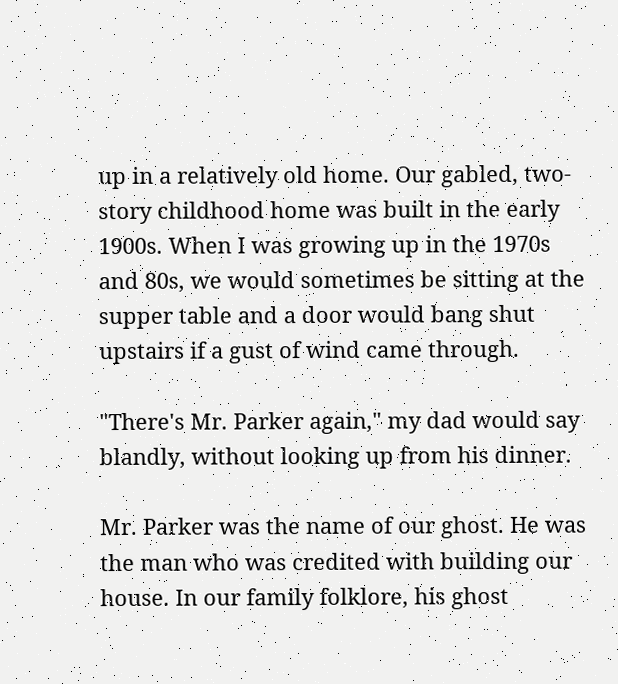up in a relatively old home. Our gabled, two-story childhood home was built in the early 1900s. When I was growing up in the 1970s and 80s, we would sometimes be sitting at the supper table and a door would bang shut upstairs if a gust of wind came through.

"There's Mr. Parker again," my dad would say blandly, without looking up from his dinner.

Mr. Parker was the name of our ghost. He was the man who was credited with building our house. In our family folklore, his ghost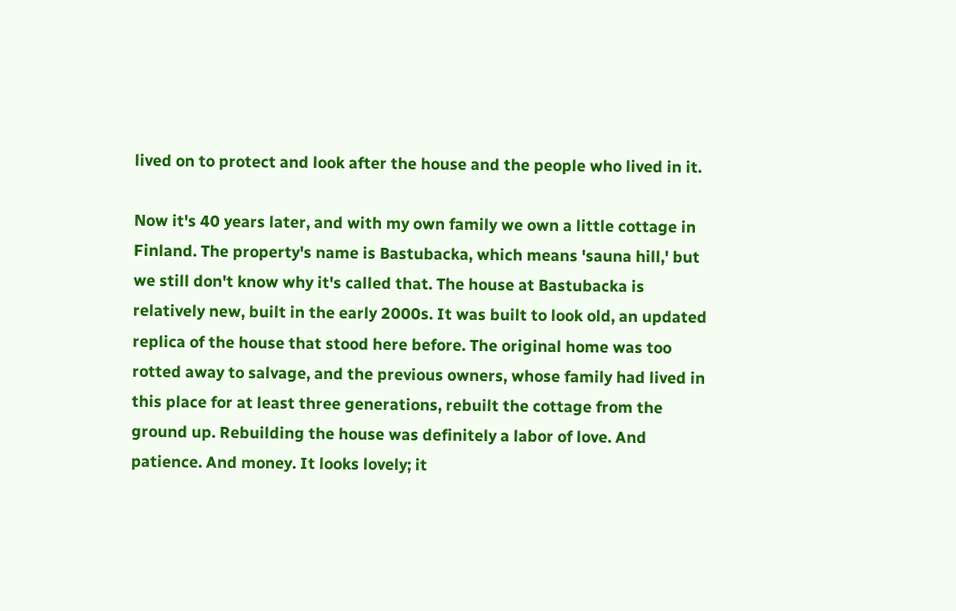lived on to protect and look after the house and the people who lived in it.

Now it's 40 years later, and with my own family we own a little cottage in Finland. The property's name is Bastubacka, which means 'sauna hill,' but we still don't know why it's called that. The house at Bastubacka is relatively new, built in the early 2000s. It was built to look old, an updated replica of the house that stood here before. The original home was too rotted away to salvage, and the previous owners, whose family had lived in this place for at least three generations, rebuilt the cottage from the ground up. Rebuilding the house was definitely a labor of love. And patience. And money. It looks lovely; it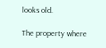looks old.

The property where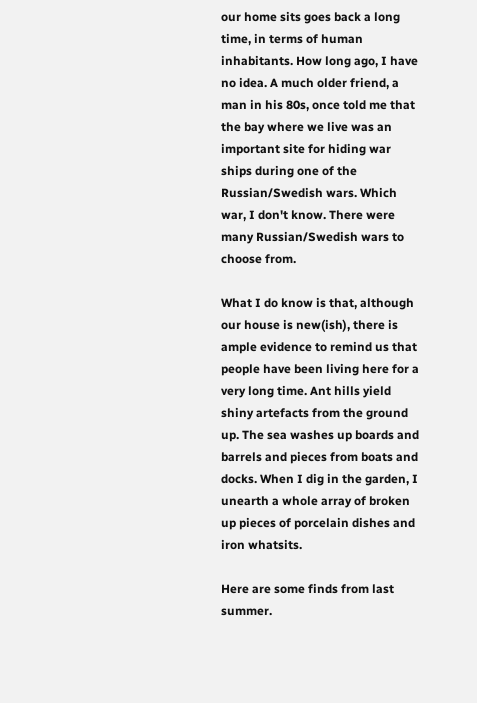our home sits goes back a long time, in terms of human inhabitants. How long ago, I have no idea. A much older friend, a man in his 80s, once told me that the bay where we live was an important site for hiding war ships during one of the Russian/Swedish wars. Which war, I don't know. There were many Russian/Swedish wars to choose from.

What I do know is that, although our house is new(ish), there is ample evidence to remind us that people have been living here for a very long time. Ant hills yield shiny artefacts from the ground up. The sea washes up boards and barrels and pieces from boats and docks. When I dig in the garden, I unearth a whole array of broken up pieces of porcelain dishes and iron whatsits.

Here are some finds from last summer.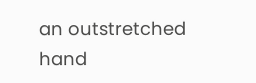an outstretched hand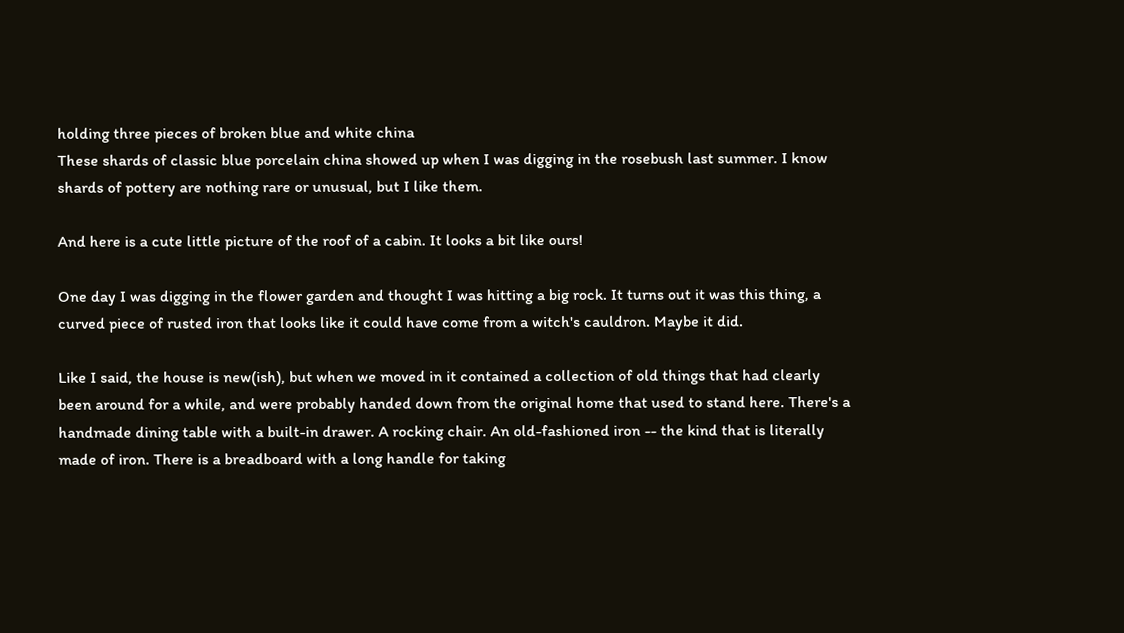holding three pieces of broken blue and white china
These shards of classic blue porcelain china showed up when I was digging in the rosebush last summer. I know shards of pottery are nothing rare or unusual, but I like them.

And here is a cute little picture of the roof of a cabin. It looks a bit like ours!

One day I was digging in the flower garden and thought I was hitting a big rock. It turns out it was this thing, a curved piece of rusted iron that looks like it could have come from a witch's cauldron. Maybe it did.

Like I said, the house is new(ish), but when we moved in it contained a collection of old things that had clearly been around for a while, and were probably handed down from the original home that used to stand here. There's a handmade dining table with a built-in drawer. A rocking chair. An old-fashioned iron -- the kind that is literally made of iron. There is a breadboard with a long handle for taking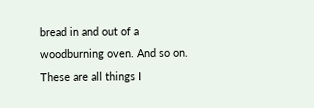bread in and out of a woodburning oven. And so on. These are all things I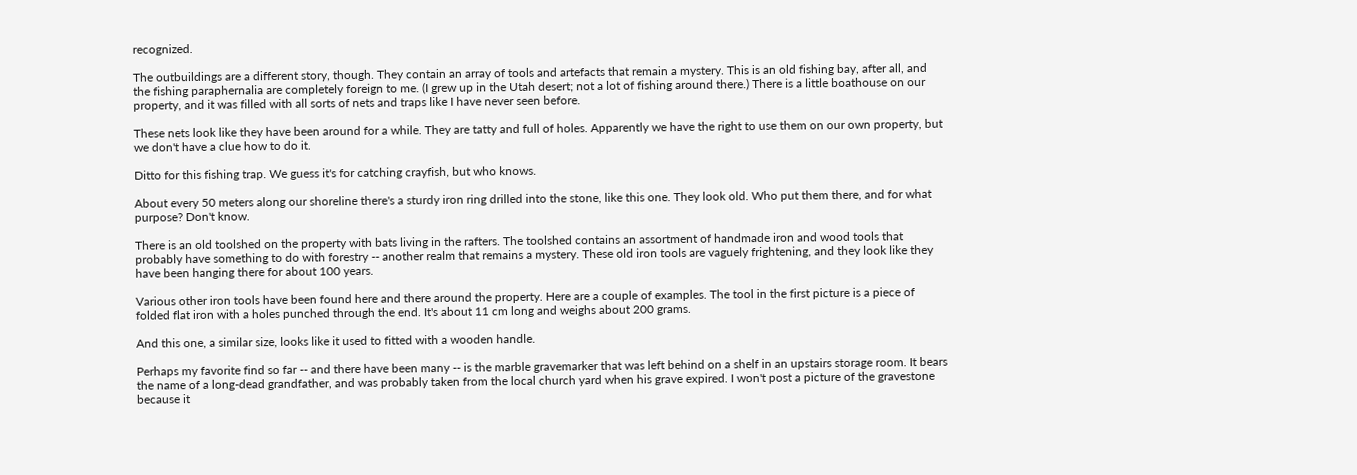recognized.

The outbuildings are a different story, though. They contain an array of tools and artefacts that remain a mystery. This is an old fishing bay, after all, and the fishing paraphernalia are completely foreign to me. (I grew up in the Utah desert; not a lot of fishing around there.) There is a little boathouse on our property, and it was filled with all sorts of nets and traps like I have never seen before.

These nets look like they have been around for a while. They are tatty and full of holes. Apparently we have the right to use them on our own property, but we don't have a clue how to do it.

Ditto for this fishing trap. We guess it's for catching crayfish, but who knows.

About every 50 meters along our shoreline there's a sturdy iron ring drilled into the stone, like this one. They look old. Who put them there, and for what purpose? Don't know.

There is an old toolshed on the property with bats living in the rafters. The toolshed contains an assortment of handmade iron and wood tools that probably have something to do with forestry -- another realm that remains a mystery. These old iron tools are vaguely frightening, and they look like they have been hanging there for about 100 years.

Various other iron tools have been found here and there around the property. Here are a couple of examples. The tool in the first picture is a piece of folded flat iron with a holes punched through the end. It's about 11 cm long and weighs about 200 grams.

And this one, a similar size, looks like it used to fitted with a wooden handle.

Perhaps my favorite find so far -- and there have been many -- is the marble gravemarker that was left behind on a shelf in an upstairs storage room. It bears the name of a long-dead grandfather, and was probably taken from the local church yard when his grave expired. I won't post a picture of the gravestone because it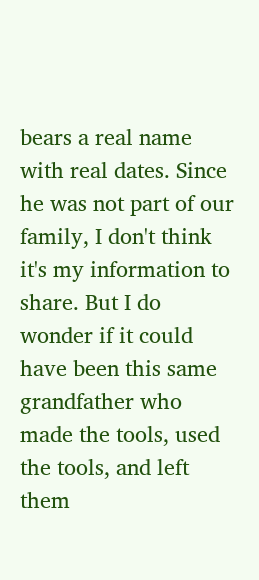bears a real name with real dates. Since he was not part of our family, I don't think it's my information to share. But I do wonder if it could have been this same grandfather who made the tools, used the tools, and left them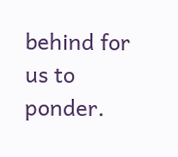behind for us to ponder.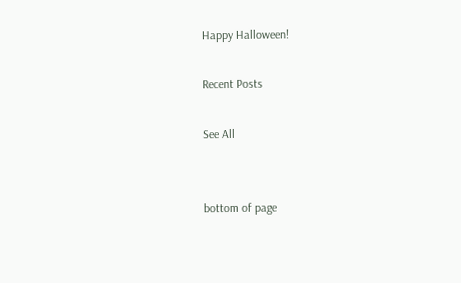Happy Halloween!

Recent Posts

See All


bottom of page